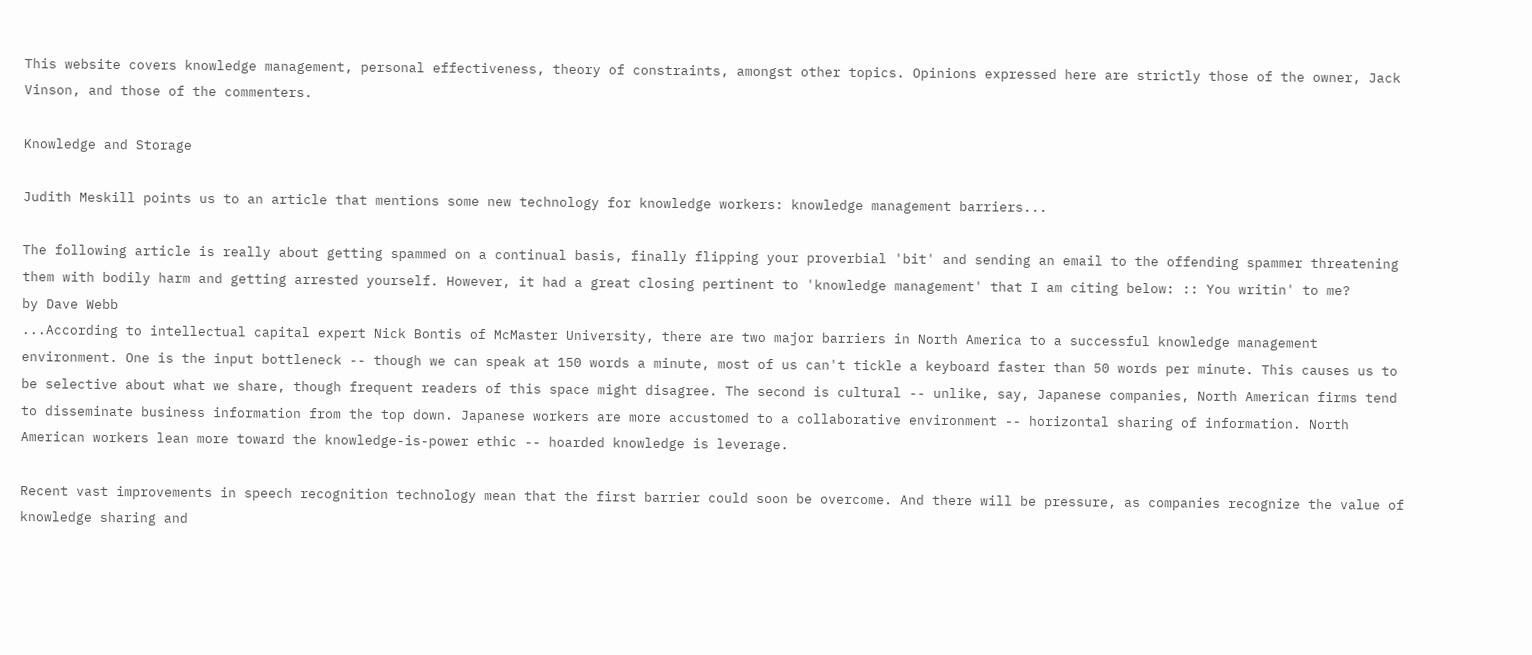This website covers knowledge management, personal effectiveness, theory of constraints, amongst other topics. Opinions expressed here are strictly those of the owner, Jack Vinson, and those of the commenters.

Knowledge and Storage

Judith Meskill points us to an article that mentions some new technology for knowledge workers: knowledge management barriers...

The following article is really about getting spammed on a continual basis, finally flipping your proverbial 'bit' and sending an email to the offending spammer threatening them with bodily harm and getting arrested yourself. However, it had a great closing pertinent to 'knowledge management' that I am citing below: :: You writin' to me?
by Dave Webb
...According to intellectual capital expert Nick Bontis of McMaster University, there are two major barriers in North America to a successful knowledge management environment. One is the input bottleneck -- though we can speak at 150 words a minute, most of us can't tickle a keyboard faster than 50 words per minute. This causes us to be selective about what we share, though frequent readers of this space might disagree. The second is cultural -- unlike, say, Japanese companies, North American firms tend to disseminate business information from the top down. Japanese workers are more accustomed to a collaborative environment -- horizontal sharing of information. North American workers lean more toward the knowledge-is-power ethic -- hoarded knowledge is leverage.

Recent vast improvements in speech recognition technology mean that the first barrier could soon be overcome. And there will be pressure, as companies recognize the value of knowledge sharing and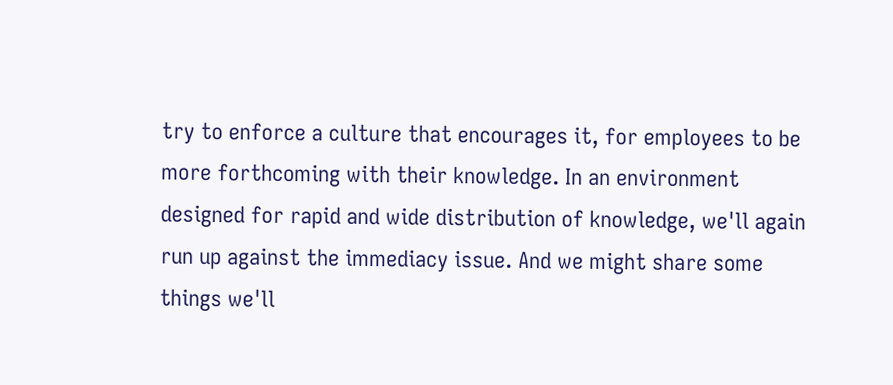try to enforce a culture that encourages it, for employees to be more forthcoming with their knowledge. In an environment designed for rapid and wide distribution of knowledge, we'll again run up against the immediacy issue. And we might share some things we'll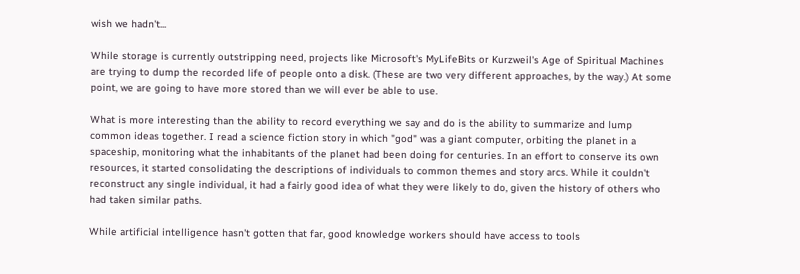wish we hadn't...

While storage is currently outstripping need, projects like Microsoft's MyLifeBits or Kurzweil's Age of Spiritual Machines are trying to dump the recorded life of people onto a disk. (These are two very different approaches, by the way.) At some point, we are going to have more stored than we will ever be able to use.

What is more interesting than the ability to record everything we say and do is the ability to summarize and lump common ideas together. I read a science fiction story in which "god" was a giant computer, orbiting the planet in a spaceship, monitoring what the inhabitants of the planet had been doing for centuries. In an effort to conserve its own resources, it started consolidating the descriptions of individuals to common themes and story arcs. While it couldn't reconstruct any single individual, it had a fairly good idea of what they were likely to do, given the history of others who had taken similar paths.

While artificial intelligence hasn't gotten that far, good knowledge workers should have access to tools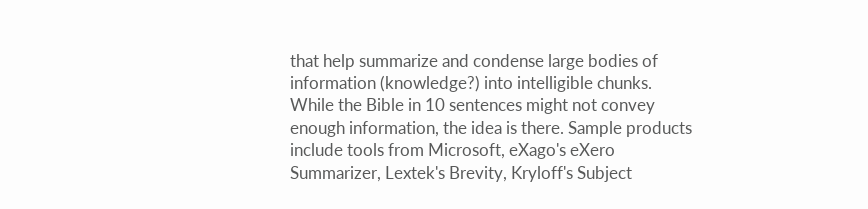that help summarize and condense large bodies of information (knowledge?) into intelligible chunks. While the Bible in 10 sentences might not convey enough information, the idea is there. Sample products include tools from Microsoft, eXago's eXero Summarizer, Lextek's Brevity, Kryloff's Subject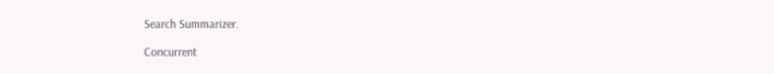Search Summarizer.

Concurrent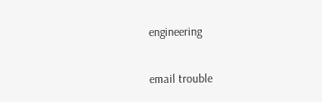engineering

email trouble